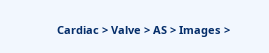Cardiac > Valve > AS > Images >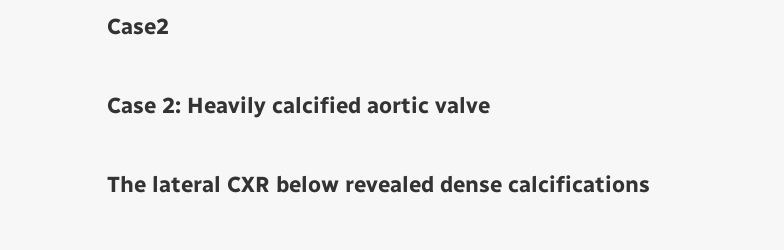Case2

Case 2: Heavily calcified aortic valve

The lateral CXR below revealed dense calcifications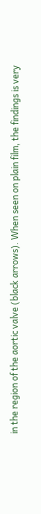in the region of the aortic valve (black arrows). When seen on plain film, the findings is very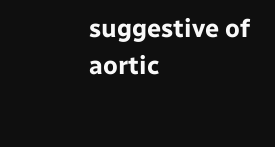suggestive of aortic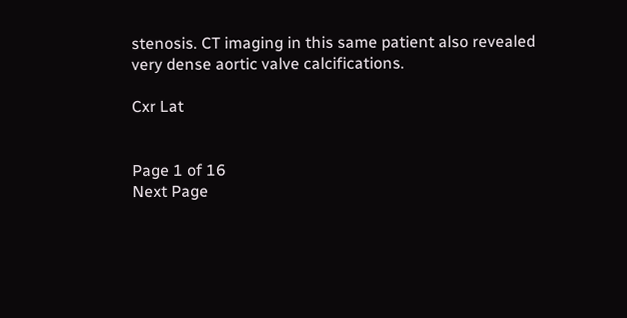stenosis. CT imaging in this same patient also revealed very dense aortic valve calcifications.

Cxr Lat


Page 1 of 16
Next Page